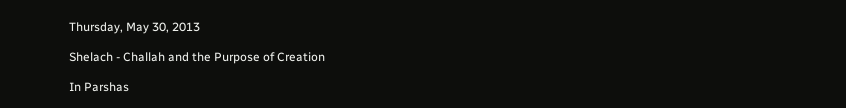Thursday, May 30, 2013

Shelach - Challah and the Purpose of Creation

In Parshas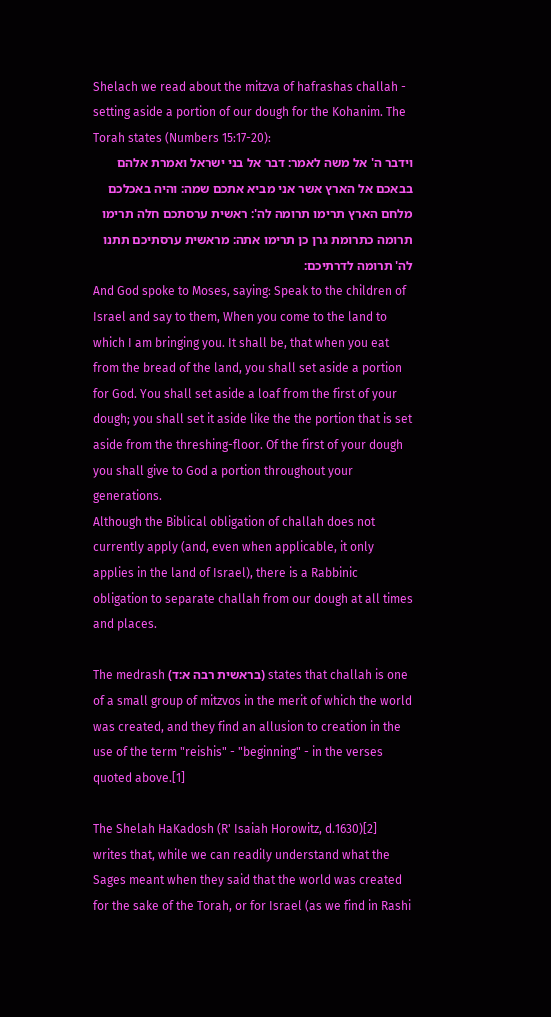Shelach we read about the mitzva of hafrashas challah - setting aside a portion of our dough for the Kohanim. The Torah states (Numbers 15:17-20):
וידבר ה' אל משה לאמר: דבר אל בני ישראל ואמרת אלהם בבאכם אל הארץ אשר אני מביא אתכם שמה: והיה באכלכם מלחם הארץ תרימו תרומה לה': ראשית ערסתכם חלה תרימו תרומה כתרומת גרן כן תרימו אתה: מראשית ערסתיכם תתנו לה' תרומה לדרתיכם:
And God spoke to Moses, saying: Speak to the children of Israel and say to them, When you come to the land to which I am bringing you. It shall be, that when you eat from the bread of the land, you shall set aside a portion for God. You shall set aside a loaf from the first of your dough; you shall set it aside like the the portion that is set aside from the threshing-floor. Of the first of your dough you shall give to God a portion throughout your generations.
Although the Biblical obligation of challah does not currently apply (and, even when applicable, it only applies in the land of Israel), there is a Rabbinic obligation to separate challah from our dough at all times and places.

The medrash (בראשית רבה א:ד) states that challah is one of a small group of mitzvos in the merit of which the world was created, and they find an allusion to creation in the use of the term "reishis" - "beginning" - in the verses quoted above.[1]

The Shelah HaKadosh (R' Isaiah Horowitz, d.1630)[2] writes that, while we can readily understand what the Sages meant when they said that the world was created for the sake of the Torah, or for Israel (as we find in Rashi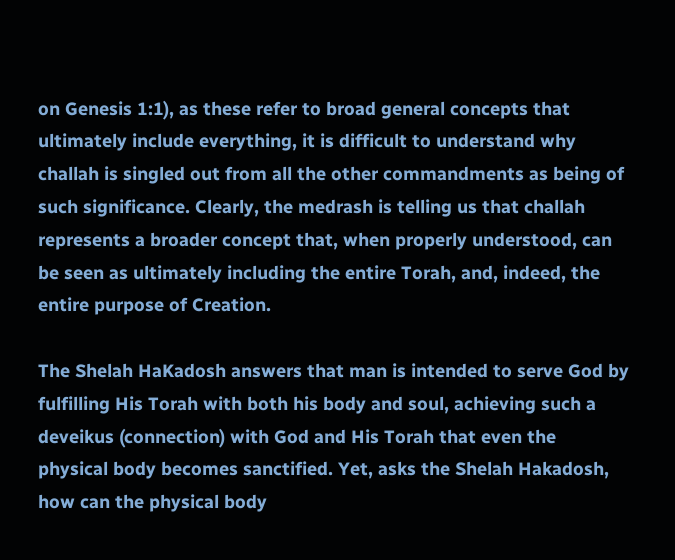on Genesis 1:1), as these refer to broad general concepts that ultimately include everything, it is difficult to understand why challah is singled out from all the other commandments as being of such significance. Clearly, the medrash is telling us that challah represents a broader concept that, when properly understood, can be seen as ultimately including the entire Torah, and, indeed, the entire purpose of Creation.

The Shelah HaKadosh answers that man is intended to serve God by fulfilling His Torah with both his body and soul, achieving such a deveikus (connection) with God and His Torah that even the physical body becomes sanctified. Yet, asks the Shelah Hakadosh, how can the physical body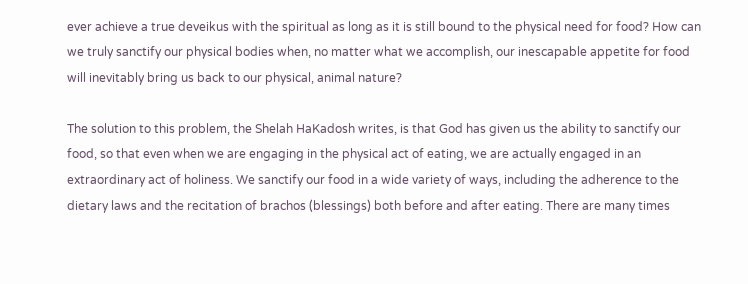ever achieve a true deveikus with the spiritual as long as it is still bound to the physical need for food? How can we truly sanctify our physical bodies when, no matter what we accomplish, our inescapable appetite for food will inevitably bring us back to our physical, animal nature?

The solution to this problem, the Shelah HaKadosh writes, is that God has given us the ability to sanctify our food, so that even when we are engaging in the physical act of eating, we are actually engaged in an extraordinary act of holiness. We sanctify our food in a wide variety of ways, including the adherence to the dietary laws and the recitation of brachos (blessings) both before and after eating. There are many times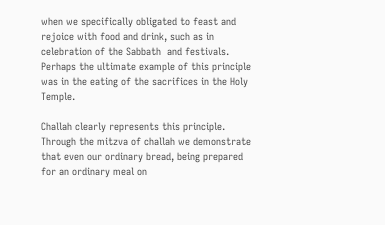when we specifically obligated to feast and rejoice with food and drink, such as in celebration of the Sabbath  and festivals. Perhaps the ultimate example of this principle was in the eating of the sacrifices in the Holy Temple.

Challah clearly represents this principle. Through the mitzva of challah we demonstrate that even our ordinary bread, being prepared for an ordinary meal on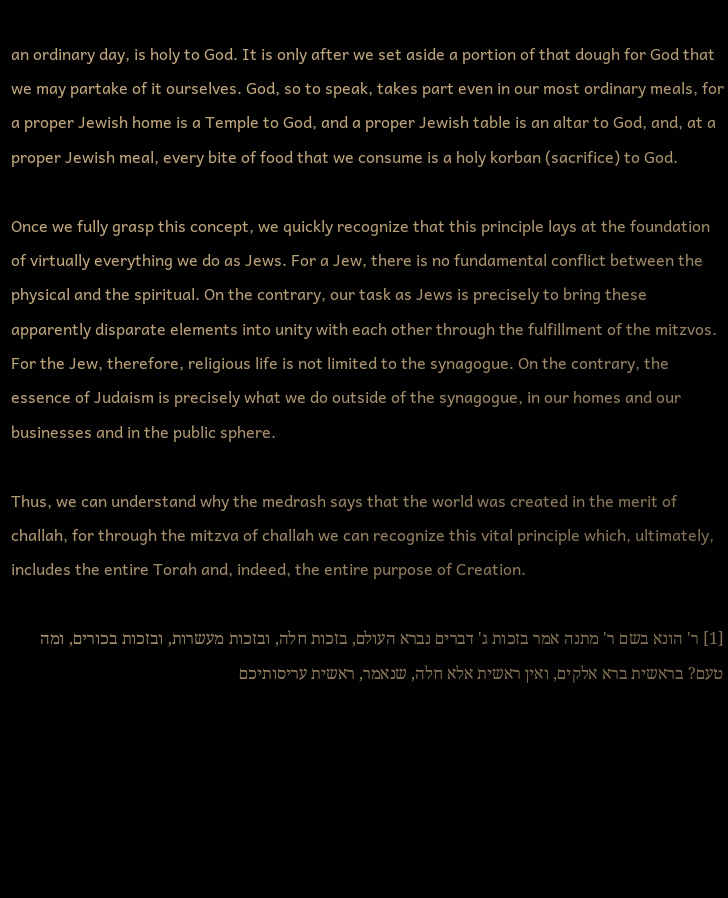an ordinary day, is holy to God. It is only after we set aside a portion of that dough for God that we may partake of it ourselves. God, so to speak, takes part even in our most ordinary meals, for a proper Jewish home is a Temple to God, and a proper Jewish table is an altar to God, and, at a proper Jewish meal, every bite of food that we consume is a holy korban (sacrifice) to God.

Once we fully grasp this concept, we quickly recognize that this principle lays at the foundation of virtually everything we do as Jews. For a Jew, there is no fundamental conflict between the physical and the spiritual. On the contrary, our task as Jews is precisely to bring these apparently disparate elements into unity with each other through the fulfillment of the mitzvos. For the Jew, therefore, religious life is not limited to the synagogue. On the contrary, the essence of Judaism is precisely what we do outside of the synagogue, in our homes and our businesses and in the public sphere.

Thus, we can understand why the medrash says that the world was created in the merit of challah, for through the mitzva of challah we can recognize this vital principle which, ultimately, includes the entire Torah and, indeed, the entire purpose of Creation.

[1] ר' הונא בשם ר' מתנה אמר בזכות ג' דברים נברא העולם, בזכות חלה, ובזכות מעשרות, ובזכות בכורים, ומה טעם? בראשית ברא אלקים, ואין ראשית אלא חלה, שנאמר, ראשית עריסותיכם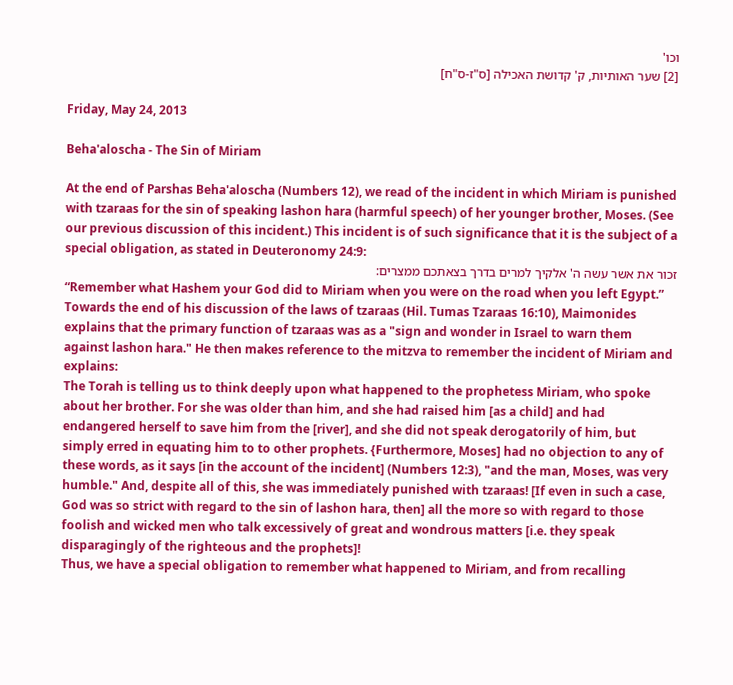וכו'
[2] שער האותיות, ק' קדושת האכילה [ס"ז-ס"ח]

Friday, May 24, 2013

Beha'aloscha - The Sin of Miriam

At the end of Parshas Beha'aloscha (Numbers 12), we read of the incident in which Miriam is punished with tzaraas for the sin of speaking lashon hara (harmful speech) of her younger brother, Moses. (See our previous discussion of this incident.) This incident is of such significance that it is the subject of a special obligation, as stated in Deuteronomy 24:9:
זכור את אשר עשה ה' אלקיך למרים בדרך בצאתכם ממצרים:
“Remember what Hashem your God did to Miriam when you were on the road when you left Egypt.”
Towards the end of his discussion of the laws of tzaraas (Hil. Tumas Tzaraas 16:10), Maimonides explains that the primary function of tzaraas was as a "sign and wonder in Israel to warn them against lashon hara." He then makes reference to the mitzva to remember the incident of Miriam and explains:
The Torah is telling us to think deeply upon what happened to the prophetess Miriam, who spoke about her brother. For she was older than him, and she had raised him [as a child] and had endangered herself to save him from the [river], and she did not speak derogatorily of him, but simply erred in equating him to to other prophets. {Furthermore, Moses] had no objection to any of these words, as it says [in the account of the incident] (Numbers 12:3), "and the man, Moses, was very humble." And, despite all of this, she was immediately punished with tzaraas! [If even in such a case, God was so strict with regard to the sin of lashon hara, then] all the more so with regard to those foolish and wicked men who talk excessively of great and wondrous matters [i.e. they speak disparagingly of the righteous and the prophets]!
Thus, we have a special obligation to remember what happened to Miriam, and from recalling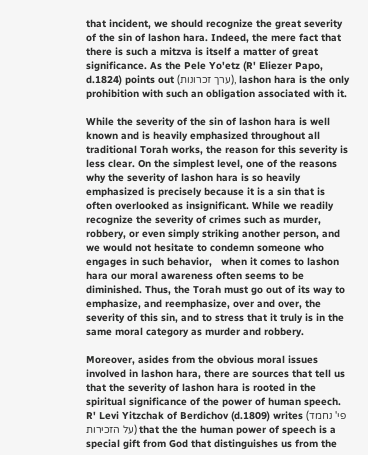that incident, we should recognize the great severity of the sin of lashon hara. Indeed, the mere fact that there is such a mitzva is itself a matter of great significance. As the Pele Yo'etz (R' Eliezer Papo, d.1824) points out (ערך זכרונות), lashon hara is the only prohibition with such an obligation associated with it.

While the severity of the sin of lashon hara is well known and is heavily emphasized throughout all traditional Torah works, the reason for this severity is less clear. On the simplest level, one of the reasons why the severity of lashon hara is so heavily emphasized is precisely because it is a sin that is often overlooked as insignificant. While we readily recognize the severity of crimes such as murder, robbery, or even simply striking another person, and we would not hesitate to condemn someone who engages in such behavior,   when it comes to lashon hara our moral awareness often seems to be diminished. Thus, the Torah must go out of its way to emphasize, and reemphasize, over and over, the severity of this sin, and to stress that it truly is in the same moral category as murder and robbery.

Moreover, asides from the obvious moral issues involved in lashon hara, there are sources that tell us that the severity of lashon hara is rooted in the spiritual significance of the power of human speech. R' Levi Yitzchak of Berdichov (d.1809) writes (פי' נחמד על הזכירות) that the the human power of speech is a special gift from God that distinguishes us from the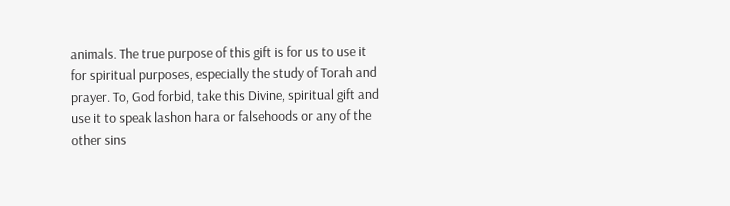animals. The true purpose of this gift is for us to use it for spiritual purposes, especially the study of Torah and prayer. To, God forbid, take this Divine, spiritual gift and use it to speak lashon hara or falsehoods or any of the other sins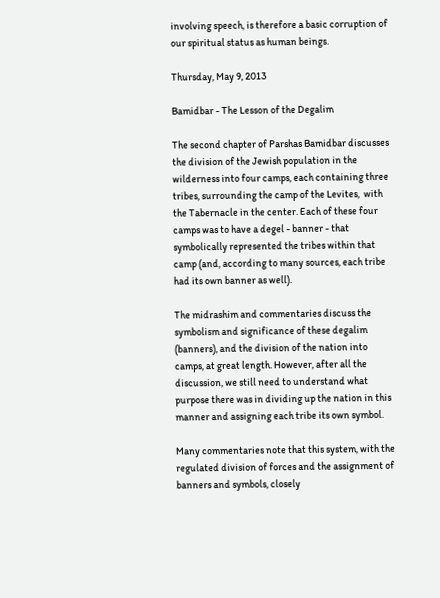involving speech, is therefore a basic corruption of our spiritual status as human beings.

Thursday, May 9, 2013

Bamidbar - The Lesson of the Degalim

The second chapter of Parshas Bamidbar discusses the division of the Jewish population in the wilderness into four camps, each containing three tribes, surrounding the camp of the Levites,  with the Tabernacle in the center. Each of these four camps was to have a degel - banner - that symbolically represented the tribes within that camp (and, according to many sources, each tribe had its own banner as well).

The midrashim and commentaries discuss the symbolism and significance of these degalim (banners), and the division of the nation into camps, at great length. However, after all the discussion, we still need to understand what purpose there was in dividing up the nation in this manner and assigning each tribe its own symbol.

Many commentaries note that this system, with the regulated division of forces and the assignment of banners and symbols, closely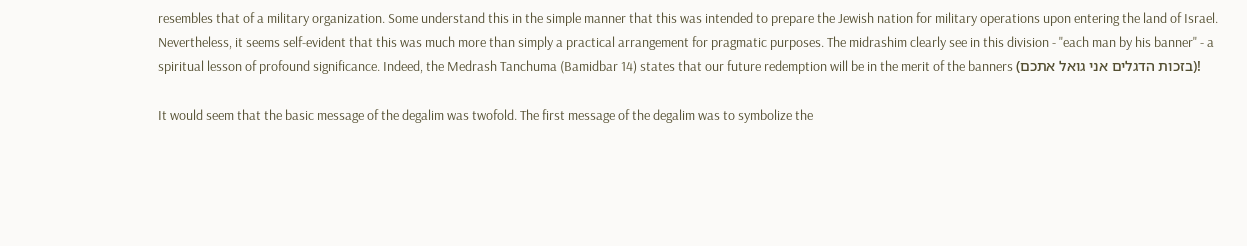resembles that of a military organization. Some understand this in the simple manner that this was intended to prepare the Jewish nation for military operations upon entering the land of Israel. Nevertheless, it seems self-evident that this was much more than simply a practical arrangement for pragmatic purposes. The midrashim clearly see in this division - "each man by his banner" - a spiritual lesson of profound significance. Indeed, the Medrash Tanchuma (Bamidbar 14) states that our future redemption will be in the merit of the banners (בזכות הדגלים אני גואל אתכם)!

It would seem that the basic message of the degalim was twofold. The first message of the degalim was to symbolize the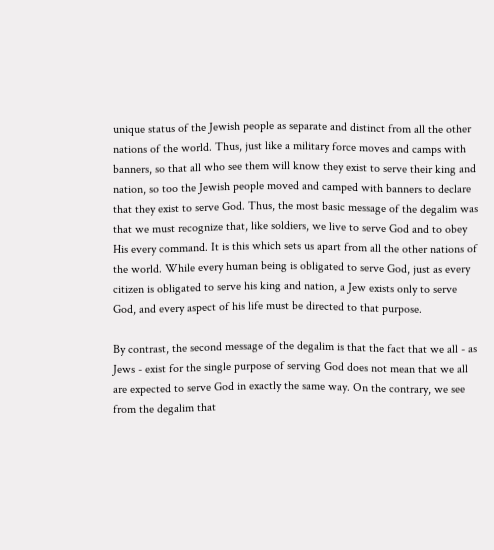unique status of the Jewish people as separate and distinct from all the other nations of the world. Thus, just like a military force moves and camps with banners, so that all who see them will know they exist to serve their king and nation, so too the Jewish people moved and camped with banners to declare that they exist to serve God. Thus, the most basic message of the degalim was that we must recognize that, like soldiers, we live to serve God and to obey His every command. It is this which sets us apart from all the other nations of the world. While every human being is obligated to serve God, just as every citizen is obligated to serve his king and nation, a Jew exists only to serve God, and every aspect of his life must be directed to that purpose.

By contrast, the second message of the degalim is that the fact that we all - as Jews - exist for the single purpose of serving God does not mean that we all are expected to serve God in exactly the same way. On the contrary, we see from the degalim that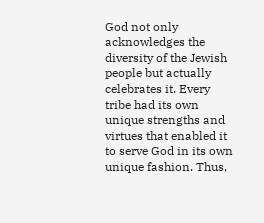God not only acknowledges the diversity of the Jewish people but actually celebrates it. Every tribe had its own unique strengths and virtues that enabled it to serve God in its own unique fashion. Thus,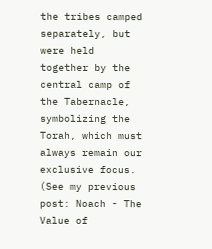the tribes camped separately, but were held together by the central camp of the Tabernacle, symbolizing the Torah, which must always remain our exclusive focus. (See my previous post: Noach - The Value of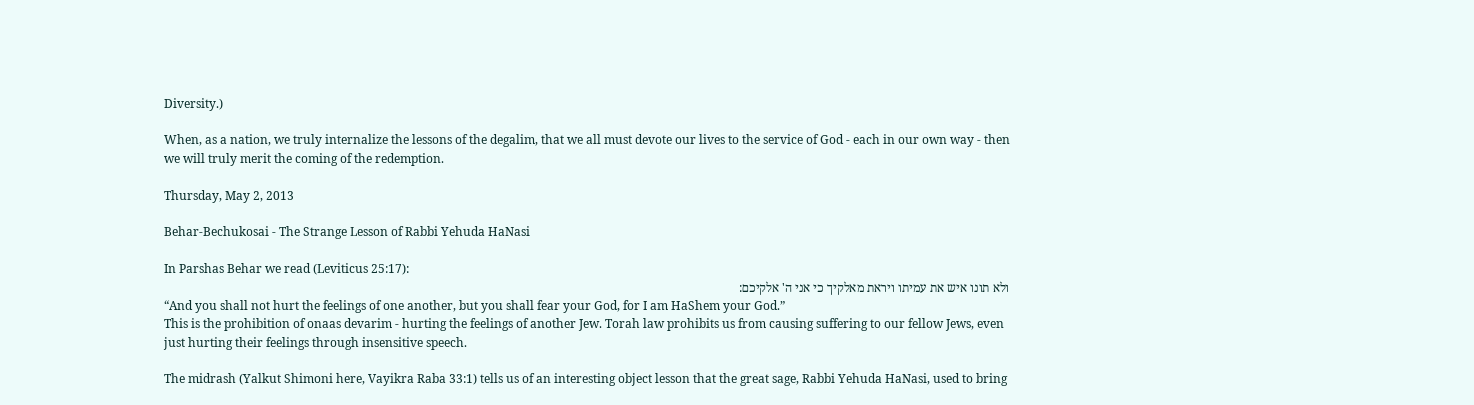Diversity.)

When, as a nation, we truly internalize the lessons of the degalim, that we all must devote our lives to the service of God - each in our own way - then we will truly merit the coming of the redemption.

Thursday, May 2, 2013

Behar-Bechukosai - The Strange Lesson of Rabbi Yehuda HaNasi

In Parshas Behar we read (Leviticus 25:17):
ולא תונו איש את עמיתו ויראת מאלקיך כי אני ה' אלקיכם:
“And you shall not hurt the feelings of one another, but you shall fear your God, for I am HaShem your God.”
This is the prohibition of onaas devarim - hurting the feelings of another Jew. Torah law prohibits us from causing suffering to our fellow Jews, even just hurting their feelings through insensitive speech.

The midrash (Yalkut Shimoni here, Vayikra Raba 33:1) tells us of an interesting object lesson that the great sage, Rabbi Yehuda HaNasi, used to bring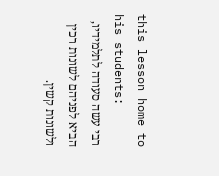this lesson home to his students:
רבי עשה סעודה לתלמידיו, הביא לפניהם לשונות רכין ולשונות קשין.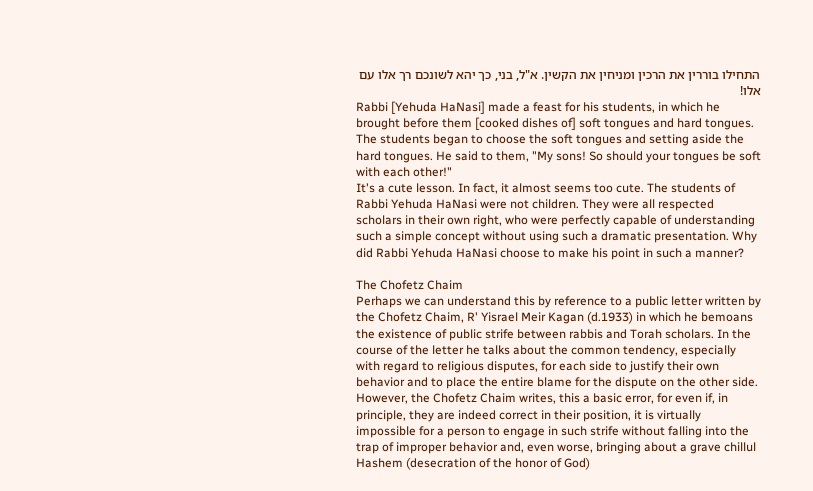התחילו בוררין את הרכין ומניחין את הקשין. א"ל, בני, כך יהא לשונכם רך אלו עם אלו!
Rabbi [Yehuda HaNasi] made a feast for his students, in which he brought before them [cooked dishes of] soft tongues and hard tongues. The students began to choose the soft tongues and setting aside the hard tongues. He said to them, "My sons! So should your tongues be soft with each other!"
It's a cute lesson. In fact, it almost seems too cute. The students of Rabbi Yehuda HaNasi were not children. They were all respected scholars in their own right, who were perfectly capable of understanding such a simple concept without using such a dramatic presentation. Why did Rabbi Yehuda HaNasi choose to make his point in such a manner?

The Chofetz Chaim
Perhaps we can understand this by reference to a public letter written by the Chofetz Chaim, R' Yisrael Meir Kagan (d.1933) in which he bemoans the existence of public strife between rabbis and Torah scholars. In the course of the letter he talks about the common tendency, especially with regard to religious disputes, for each side to justify their own behavior and to place the entire blame for the dispute on the other side. However, the Chofetz Chaim writes, this a basic error, for even if, in principle, they are indeed correct in their position, it is virtually impossible for a person to engage in such strife without falling into the trap of improper behavior and, even worse, bringing about a grave chillul Hashem (desecration of the honor of God)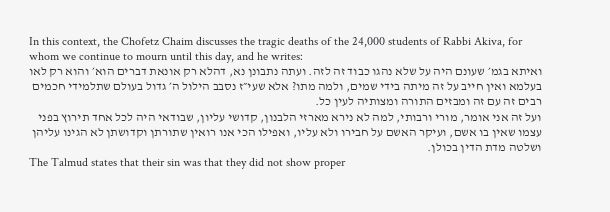In this context, the Chofetz Chaim discusses the tragic deaths of the 24,000 students of Rabbi Akiva, for whom we continue to mourn until this day, and he writes:
ואיתא בגמ׳ שעונם היה על שלא נהגו כבוד זה לזה. ועתה נתבונן נא, דהלא רק אונאת דברים הוא׳ והוא רק לאו בעלמא ואין חייב על זה מיתה בידי שמים, ולמה מתו? אלא שעי״ז נסבב הילול ה׳ גדול בעולם שתלמידי חכמים רבים זה עם זה ומבזים התורה ומצותיה לעין כל.
ועל זה אני אומר, מורי ורבותי, למה לא נירא מארזי הלבנון, קדושי עליון, שבודאי היה לכל אחד תירוץ בפני עצמו שאין בו אשם, ועיקר האשם על חבירו ולא עליו, ואפילו הכי אנו רואין שתורתן וקדושתן לא הגינו עליהן ושלטה מדת הדין בכולן.
The Talmud states that their sin was that they did not show proper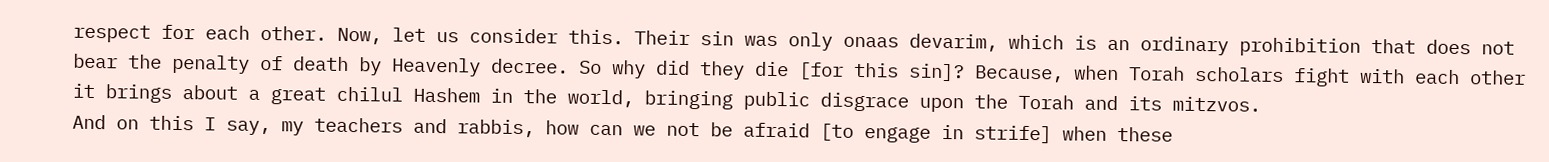respect for each other. Now, let us consider this. Their sin was only onaas devarim, which is an ordinary prohibition that does not bear the penalty of death by Heavenly decree. So why did they die [for this sin]? Because, when Torah scholars fight with each other it brings about a great chilul Hashem in the world, bringing public disgrace upon the Torah and its mitzvos.
And on this I say, my teachers and rabbis, how can we not be afraid [to engage in strife] when these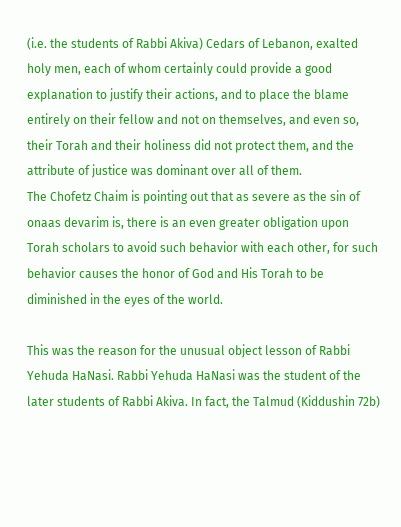(i.e. the students of Rabbi Akiva) Cedars of Lebanon, exalted holy men, each of whom certainly could provide a good explanation to justify their actions, and to place the blame entirely on their fellow and not on themselves, and even so, their Torah and their holiness did not protect them, and the attribute of justice was dominant over all of them.
The Chofetz Chaim is pointing out that as severe as the sin of onaas devarim is, there is an even greater obligation upon Torah scholars to avoid such behavior with each other, for such behavior causes the honor of God and His Torah to be diminished in the eyes of the world.

This was the reason for the unusual object lesson of Rabbi Yehuda HaNasi. Rabbi Yehuda HaNasi was the student of the later students of Rabbi Akiva. In fact, the Talmud (Kiddushin 72b)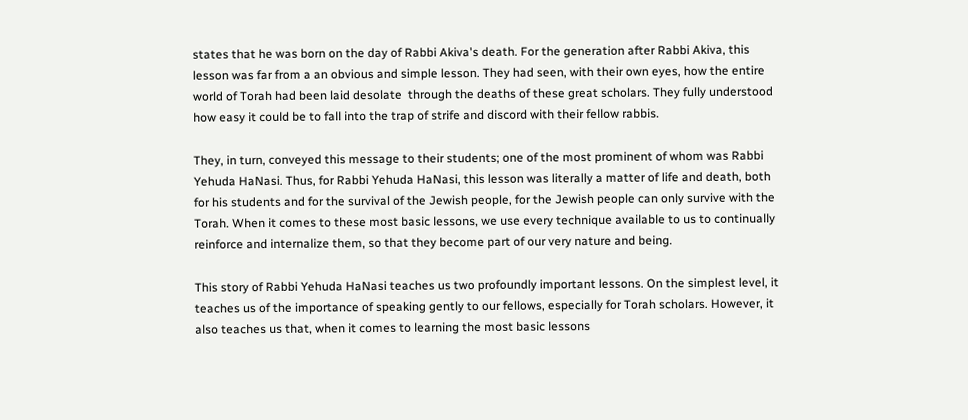states that he was born on the day of Rabbi Akiva's death. For the generation after Rabbi Akiva, this lesson was far from a an obvious and simple lesson. They had seen, with their own eyes, how the entire world of Torah had been laid desolate  through the deaths of these great scholars. They fully understood how easy it could be to fall into the trap of strife and discord with their fellow rabbis.

They, in turn, conveyed this message to their students; one of the most prominent of whom was Rabbi Yehuda HaNasi. Thus, for Rabbi Yehuda HaNasi, this lesson was literally a matter of life and death, both for his students and for the survival of the Jewish people, for the Jewish people can only survive with the Torah. When it comes to these most basic lessons, we use every technique available to us to continually reinforce and internalize them, so that they become part of our very nature and being.

This story of Rabbi Yehuda HaNasi teaches us two profoundly important lessons. On the simplest level, it teaches us of the importance of speaking gently to our fellows, especially for Torah scholars. However, it also teaches us that, when it comes to learning the most basic lessons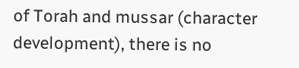of Torah and mussar (character development), there is no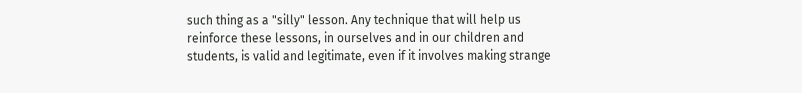such thing as a "silly" lesson. Any technique that will help us reinforce these lessons, in ourselves and in our children and students, is valid and legitimate, even if it involves making strange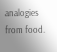analogies from food.